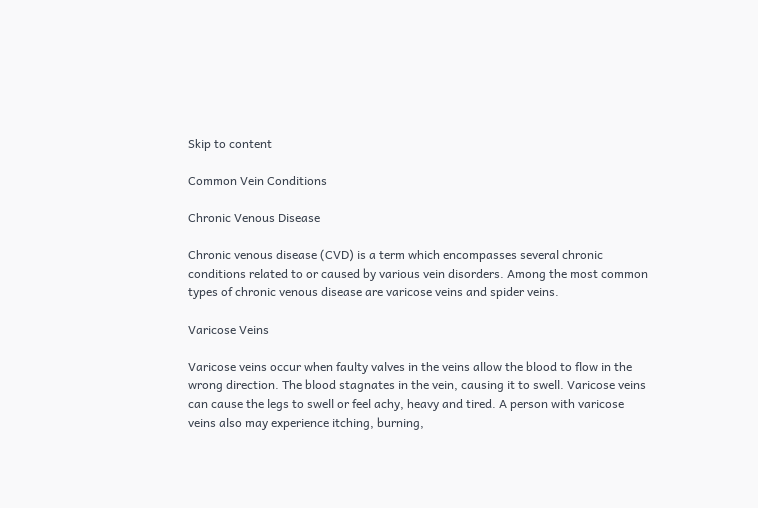Skip to content

Common Vein Conditions

Chronic Venous Disease

Chronic venous disease (CVD) is a term which encompasses several chronic conditions related to or caused by various vein disorders. Among the most common types of chronic venous disease are varicose veins and spider veins.

Varicose Veins

Varicose veins occur when faulty valves in the veins allow the blood to flow in the wrong direction. The blood stagnates in the vein, causing it to swell. Varicose veins can cause the legs to swell or feel achy, heavy and tired. A person with varicose veins also may experience itching, burning,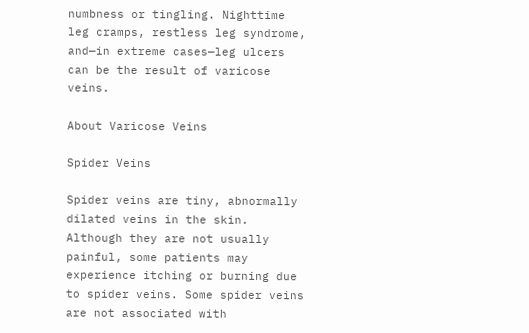numbness or tingling. Nighttime leg cramps, restless leg syndrome, and—in extreme cases—leg ulcers can be the result of varicose veins.

About Varicose Veins

Spider Veins

Spider veins are tiny, abnormally dilated veins in the skin. Although they are not usually painful, some patients may experience itching or burning due to spider veins. Some spider veins are not associated with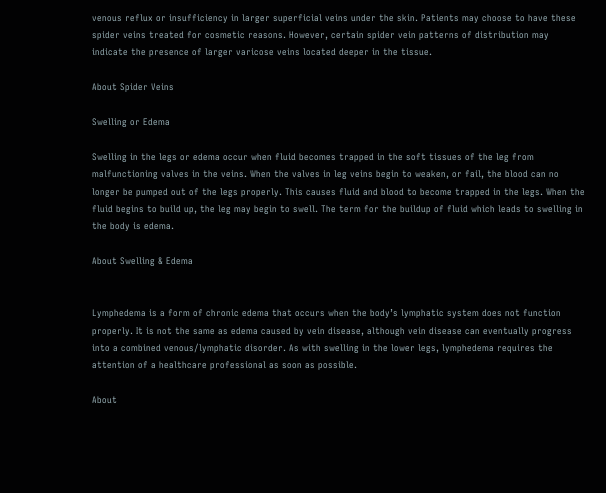venous reflux or insufficiency in larger superficial veins under the skin. Patients may choose to have these spider veins treated for cosmetic reasons. However, certain spider vein patterns of distribution may indicate the presence of larger varicose veins located deeper in the tissue.

About Spider Veins

Swelling or Edema

Swelling in the legs or edema occur when fluid becomes trapped in the soft tissues of the leg from malfunctioning valves in the veins. When the valves in leg veins begin to weaken, or fail, the blood can no longer be pumped out of the legs properly. This causes fluid and blood to become trapped in the legs. When the fluid begins to build up, the leg may begin to swell. The term for the buildup of fluid which leads to swelling in the body is edema.

About Swelling & Edema


Lymphedema is a form of chronic edema that occurs when the body’s lymphatic system does not function properly. It is not the same as edema caused by vein disease, although vein disease can eventually progress into a combined venous/lymphatic disorder. As with swelling in the lower legs, lymphedema requires the attention of a healthcare professional as soon as possible.

About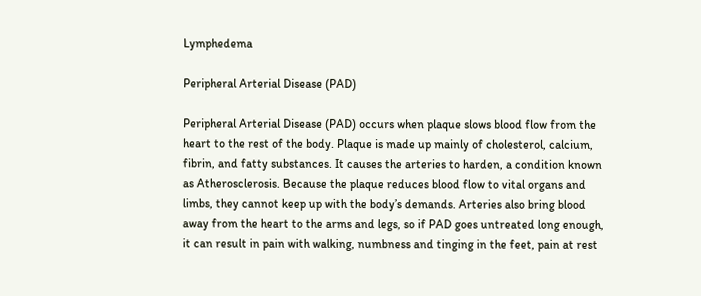Lymphedema

Peripheral Arterial Disease (PAD)

Peripheral Arterial Disease (PAD) occurs when plaque slows blood flow from the heart to the rest of the body. Plaque is made up mainly of cholesterol, calcium, fibrin, and fatty substances. It causes the arteries to harden, a condition known as Atherosclerosis. Because the plaque reduces blood flow to vital organs and limbs, they cannot keep up with the body’s demands. Arteries also bring blood away from the heart to the arms and legs, so if PAD goes untreated long enough, it can result in pain with walking, numbness and tinging in the feet, pain at rest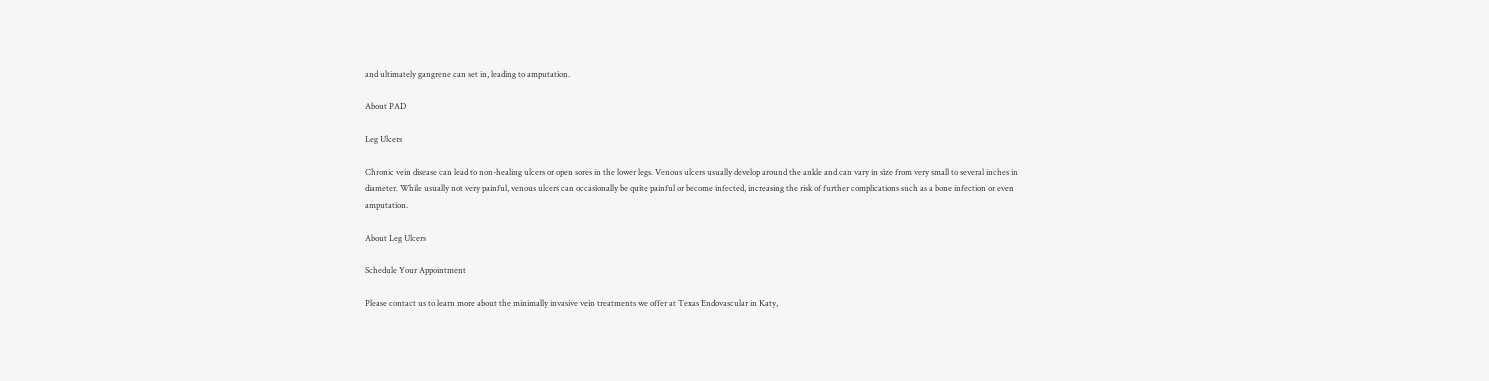and ultimately gangrene can set in, leading to amputation.

About PAD

Leg Ulcers

Chronic vein disease can lead to non-healing ulcers or open sores in the lower legs. Venous ulcers usually develop around the ankle and can vary in size from very small to several inches in diameter. While usually not very painful, venous ulcers can occasionally be quite painful or become infected, increasing the risk of further complications such as a bone infection or even amputation.

About Leg Ulcers

Schedule Your Appointment

Please contact us to learn more about the minimally invasive vein treatments we offer at Texas Endovascular in Katy,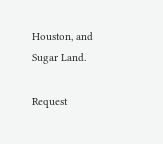Houston, and Sugar Land.

Request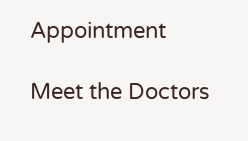Appointment

Meet the Doctors